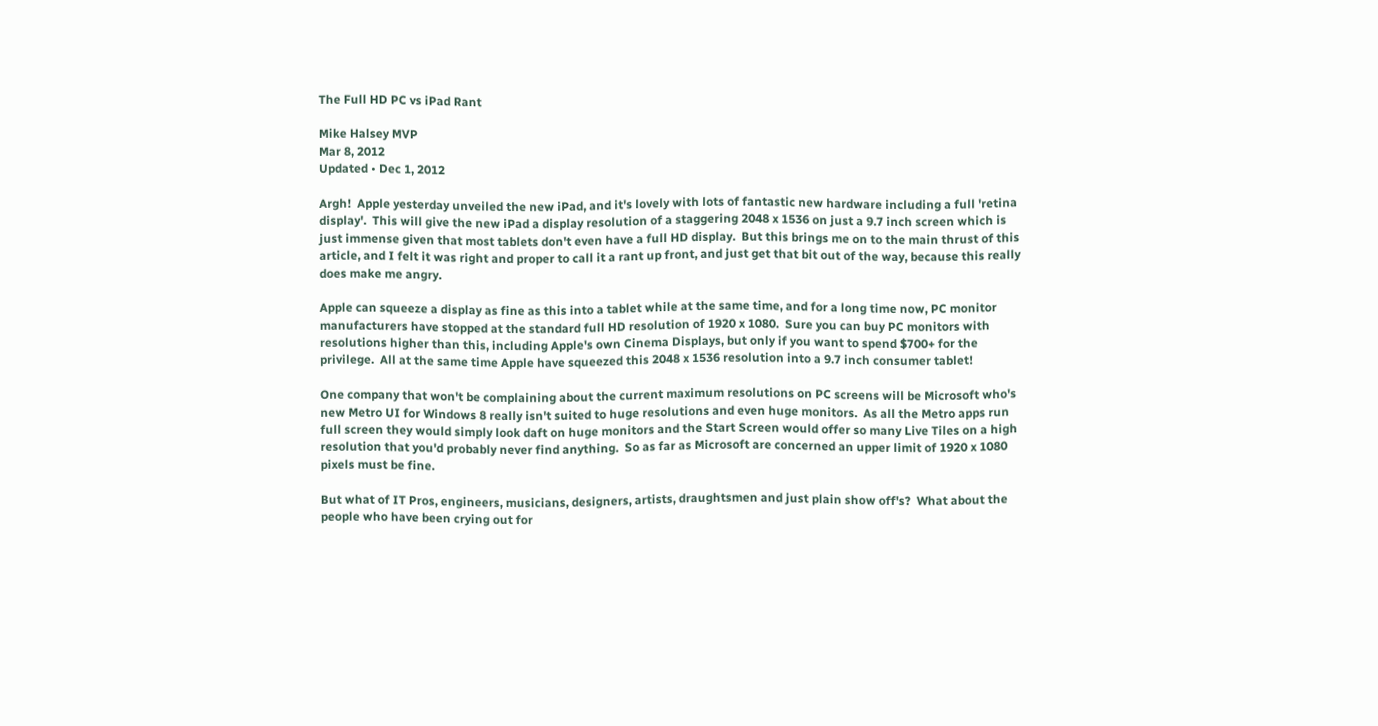The Full HD PC vs iPad Rant

Mike Halsey MVP
Mar 8, 2012
Updated • Dec 1, 2012

Argh!  Apple yesterday unveiled the new iPad, and it's lovely with lots of fantastic new hardware including a full 'retina display'.  This will give the new iPad a display resolution of a staggering 2048 x 1536 on just a 9.7 inch screen which is just immense given that most tablets don't even have a full HD display.  But this brings me on to the main thrust of this article, and I felt it was right and proper to call it a rant up front, and just get that bit out of the way, because this really does make me angry.

Apple can squeeze a display as fine as this into a tablet while at the same time, and for a long time now, PC monitor manufacturers have stopped at the standard full HD resolution of 1920 x 1080.  Sure you can buy PC monitors with resolutions higher than this, including Apple's own Cinema Displays, but only if you want to spend $700+ for the privilege.  All at the same time Apple have squeezed this 2048 x 1536 resolution into a 9.7 inch consumer tablet!

One company that won't be complaining about the current maximum resolutions on PC screens will be Microsoft who's new Metro UI for Windows 8 really isn't suited to huge resolutions and even huge monitors.  As all the Metro apps run full screen they would simply look daft on huge monitors and the Start Screen would offer so many Live Tiles on a high resolution that you'd probably never find anything.  So as far as Microsoft are concerned an upper limit of 1920 x 1080 pixels must be fine.

But what of IT Pros, engineers, musicians, designers, artists, draughtsmen and just plain show off's?  What about the people who have been crying out for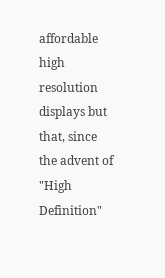affordable high resolution displays but that, since the advent of "High Definition"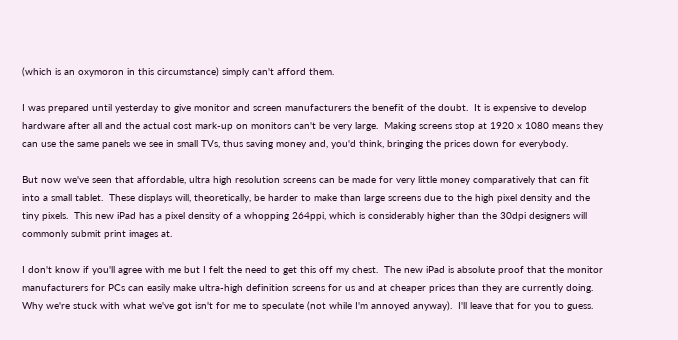(which is an oxymoron in this circumstance) simply can't afford them.

I was prepared until yesterday to give monitor and screen manufacturers the benefit of the doubt.  It is expensive to develop hardware after all and the actual cost mark-up on monitors can't be very large.  Making screens stop at 1920 x 1080 means they can use the same panels we see in small TVs, thus saving money and, you'd think, bringing the prices down for everybody.

But now we've seen that affordable, ultra high resolution screens can be made for very little money comparatively that can fit into a small tablet.  These displays will, theoretically, be harder to make than large screens due to the high pixel density and the tiny pixels.  This new iPad has a pixel density of a whopping 264ppi, which is considerably higher than the 30dpi designers will commonly submit print images at.

I don't know if you'll agree with me but I felt the need to get this off my chest.  The new iPad is absolute proof that the monitor manufacturers for PCs can easily make ultra-high definition screens for us and at cheaper prices than they are currently doing.  Why we're stuck with what we've got isn't for me to speculate (not while I'm annoyed anyway).  I'll leave that for you to guess.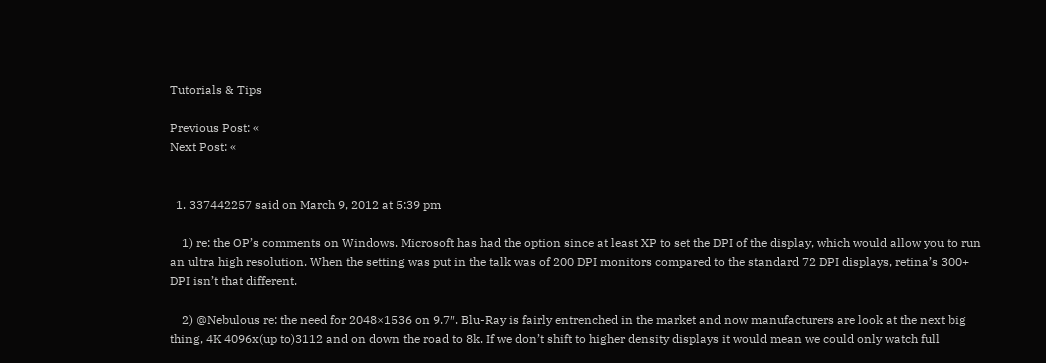Tutorials & Tips

Previous Post: «
Next Post: «


  1. 337442257 said on March 9, 2012 at 5:39 pm

    1) re: the OP’s comments on Windows. Microsoft has had the option since at least XP to set the DPI of the display, which would allow you to run an ultra high resolution. When the setting was put in the talk was of 200 DPI monitors compared to the standard 72 DPI displays, retina’s 300+ DPI isn’t that different.

    2) @Nebulous re: the need for 2048×1536 on 9.7″. Blu-Ray is fairly entrenched in the market and now manufacturers are look at the next big thing, 4K 4096x(up to)3112 and on down the road to 8k. If we don’t shift to higher density displays it would mean we could only watch full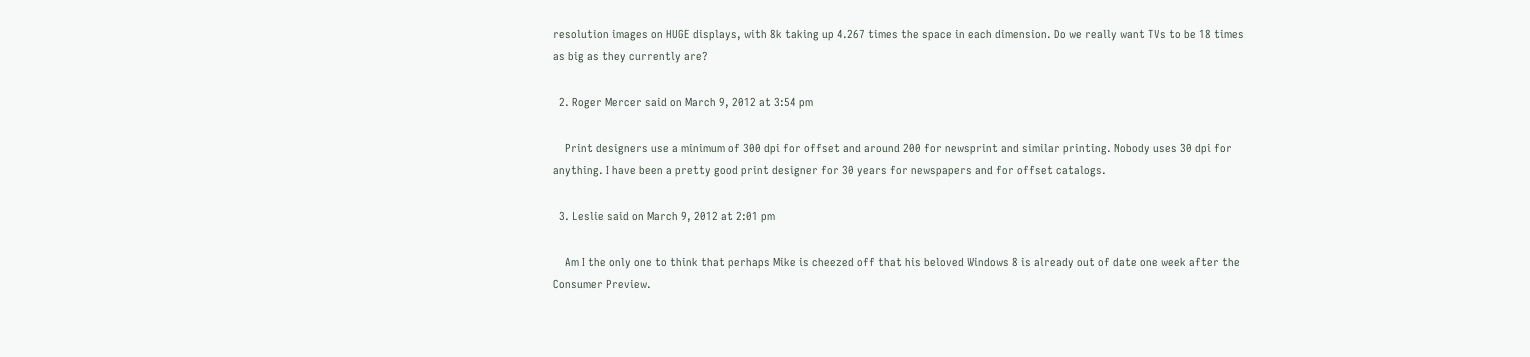resolution images on HUGE displays, with 8k taking up 4.267 times the space in each dimension. Do we really want TVs to be 18 times as big as they currently are?

  2. Roger Mercer said on March 9, 2012 at 3:54 pm

    Print designers use a minimum of 300 dpi for offset and around 200 for newsprint and similar printing. Nobody uses 30 dpi for anything. I have been a pretty good print designer for 30 years for newspapers and for offset catalogs.

  3. Leslie said on March 9, 2012 at 2:01 pm

    Am I the only one to think that perhaps Mike is cheezed off that his beloved Windows 8 is already out of date one week after the Consumer Preview.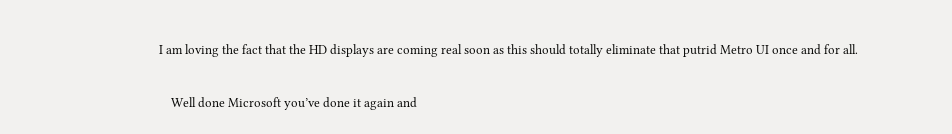I am loving the fact that the HD displays are coming real soon as this should totally eliminate that putrid Metro UI once and for all.

    Well done Microsoft you’ve done it again and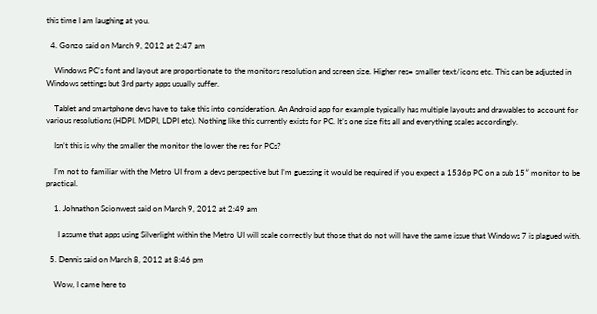this time I am laughing at you.

  4. Gonzo said on March 9, 2012 at 2:47 am

    Windows PC’s font and layout are proportionate to the monitors resolution and screen size. Higher res= smaller text/icons etc. This can be adjusted in Windows settings but 3rd party apps usually suffer.

    Tablet and smartphone devs have to take this into consideration. An Android app for example typically has multiple layouts and drawables to account for various resolutions (HDPI. MDPI, LDPI etc). Nothing like this currently exists for PC. It’s one size fits all and everything scales accordingly.

    Isn’t this is why the smaller the monitor the lower the res for PCs?

    I’m not to familiar with the Metro UI from a devs perspective but I’m guessing it would be required if you expect a 1536p PC on a sub 15″ monitor to be practical.

    1. Johnathon Scionwest said on March 9, 2012 at 2:49 am

      I assume that apps using Silverlight within the Metro UI will scale correctly but those that do not will have the same issue that Windows 7 is plagued with.

  5. Dennis said on March 8, 2012 at 8:46 pm

    Wow, I came here to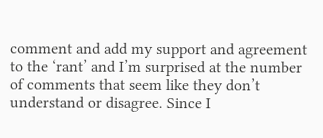comment and add my support and agreement to the ‘rant’ and I’m surprised at the number of comments that seem like they don’t understand or disagree. Since I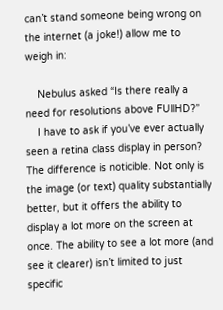can’t stand someone being wrong on the internet (a joke!) allow me to weigh in:

    Nebulus asked “Is there really a need for resolutions above FUllHD?”
    I have to ask if you’ve ever actually seen a retina class display in person? The difference is noticible. Not only is the image (or text) quality substantially better, but it offers the ability to display a lot more on the screen at once. The ability to see a lot more (and see it clearer) isn’t limited to just specific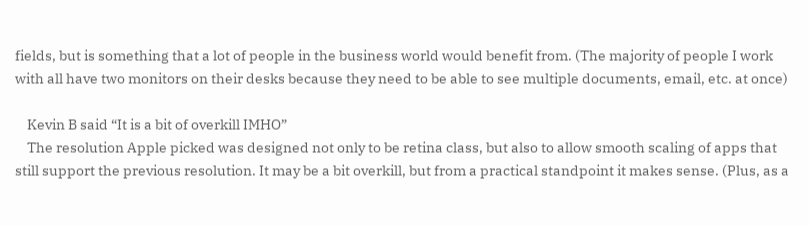fields, but is something that a lot of people in the business world would benefit from. (The majority of people I work with all have two monitors on their desks because they need to be able to see multiple documents, email, etc. at once)

    Kevin B said “It is a bit of overkill IMHO”
    The resolution Apple picked was designed not only to be retina class, but also to allow smooth scaling of apps that still support the previous resolution. It may be a bit overkill, but from a practical standpoint it makes sense. (Plus, as a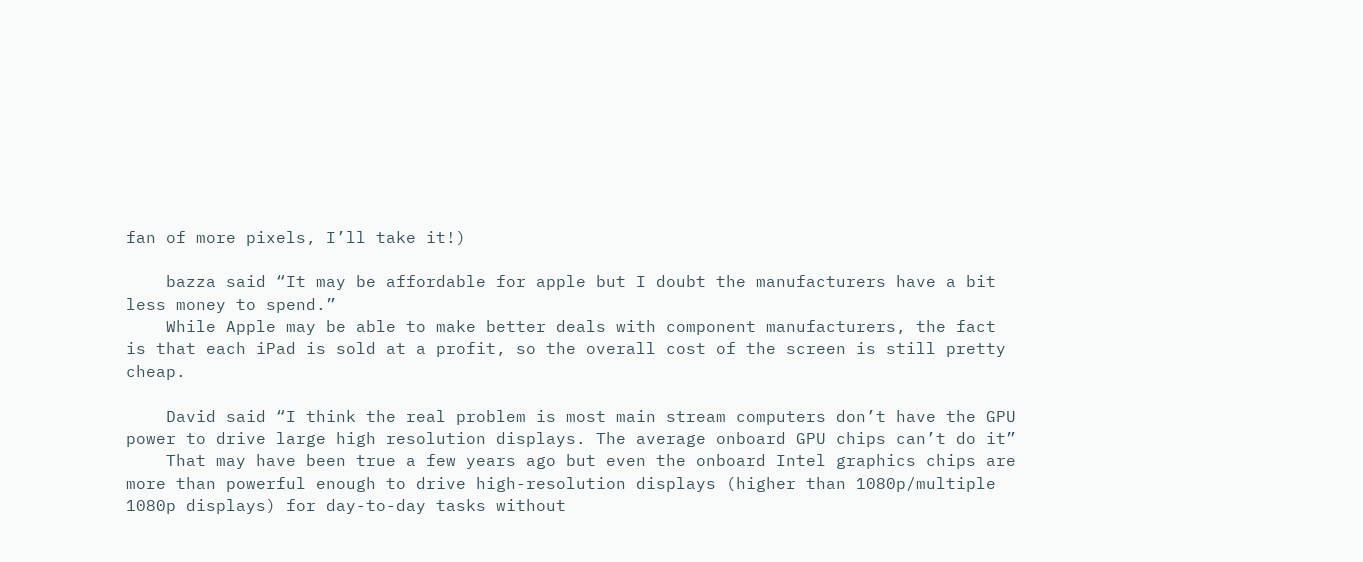fan of more pixels, I’ll take it!)

    bazza said “It may be affordable for apple but I doubt the manufacturers have a bit less money to spend.”
    While Apple may be able to make better deals with component manufacturers, the fact is that each iPad is sold at a profit, so the overall cost of the screen is still pretty cheap.

    David said “I think the real problem is most main stream computers don’t have the GPU power to drive large high resolution displays. The average onboard GPU chips can’t do it”
    That may have been true a few years ago but even the onboard Intel graphics chips are more than powerful enough to drive high-resolution displays (higher than 1080p/multiple 1080p displays) for day-to-day tasks without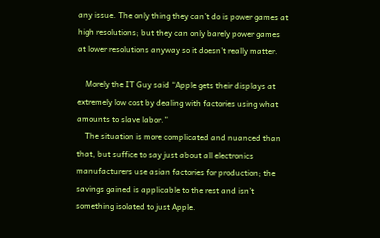any issue. The only thing they can’t do is power games at high resolutions; but they can only barely power games at lower resolutions anyway so it doesn’t really matter.

    Morely the IT Guy said “Apple gets their displays at extremely low cost by dealing with factories using what amounts to slave labor.”
    The situation is more complicated and nuanced than that, but suffice to say just about all electronics manufacturers use asian factories for production; the savings gained is applicable to the rest and isn’t something isolated to just Apple.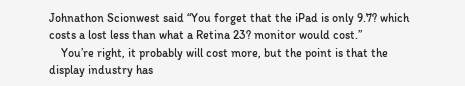Johnathon Scionwest said “You forget that the iPad is only 9.7? which costs a lost less than what a Retina 23? monitor would cost.”
    You’re right, it probably will cost more, but the point is that the display industry has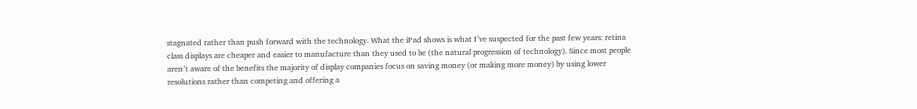stagnated rather than push forward with the technology. What the iPad shows is what I’ve suspected for the past few years: retina class displays are cheaper and easier to manufacture than they used to be (the natural progression of technology). Since most people aren’t aware of the benefits the majority of display companies focus on saving money (or making more money) by using lower resolutions rather than competing and offering a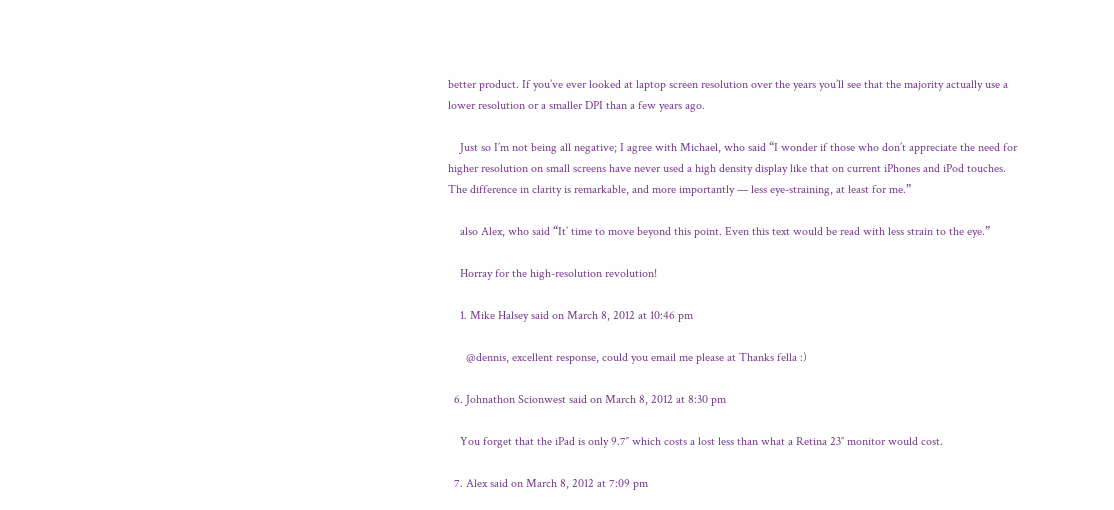better product. If you’ve ever looked at laptop screen resolution over the years you’ll see that the majority actually use a lower resolution or a smaller DPI than a few years ago.

    Just so I’m not being all negative; I agree with Michael, who said “I wonder if those who don’t appreciate the need for higher resolution on small screens have never used a high density display like that on current iPhones and iPod touches. The difference in clarity is remarkable, and more importantly — less eye-straining, at least for me.”

    also Alex, who said “It’ time to move beyond this point. Even this text would be read with less strain to the eye.”

    Horray for the high-resolution revolution!

    1. Mike Halsey said on March 8, 2012 at 10:46 pm

      @dennis, excellent response, could you email me please at Thanks fella :)

  6. Johnathon Scionwest said on March 8, 2012 at 8:30 pm

    You forget that the iPad is only 9.7″ which costs a lost less than what a Retina 23″ monitor would cost.

  7. Alex said on March 8, 2012 at 7:09 pm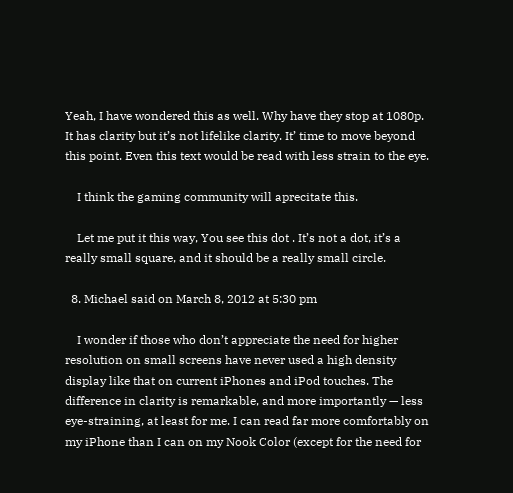Yeah, I have wondered this as well. Why have they stop at 1080p. It has clarity but it’s not lifelike clarity. It’ time to move beyond this point. Even this text would be read with less strain to the eye.

    I think the gaming community will aprecitate this.

    Let me put it this way, You see this dot . It’s not a dot, it’s a really small square, and it should be a really small circle.

  8. Michael said on March 8, 2012 at 5:30 pm

    I wonder if those who don’t appreciate the need for higher resolution on small screens have never used a high density display like that on current iPhones and iPod touches. The difference in clarity is remarkable, and more importantly — less eye-straining, at least for me. I can read far more comfortably on my iPhone than I can on my Nook Color (except for the need for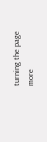turning the page more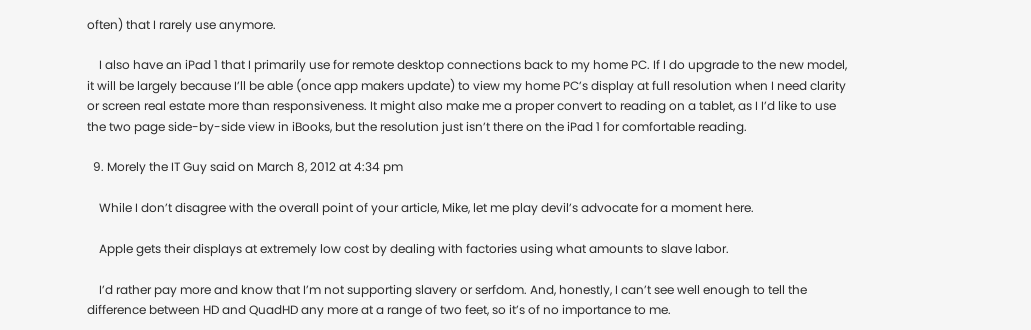often) that I rarely use anymore.

    I also have an iPad 1 that I primarily use for remote desktop connections back to my home PC. If I do upgrade to the new model, it will be largely because I’ll be able (once app makers update) to view my home PC’s display at full resolution when I need clarity or screen real estate more than responsiveness. It might also make me a proper convert to reading on a tablet, as I I’d like to use the two page side-by-side view in iBooks, but the resolution just isn’t there on the iPad 1 for comfortable reading.

  9. Morely the IT Guy said on March 8, 2012 at 4:34 pm

    While I don’t disagree with the overall point of your article, Mike, let me play devil’s advocate for a moment here.

    Apple gets their displays at extremely low cost by dealing with factories using what amounts to slave labor.

    I’d rather pay more and know that I’m not supporting slavery or serfdom. And, honestly, I can’t see well enough to tell the difference between HD and QuadHD any more at a range of two feet, so it’s of no importance to me.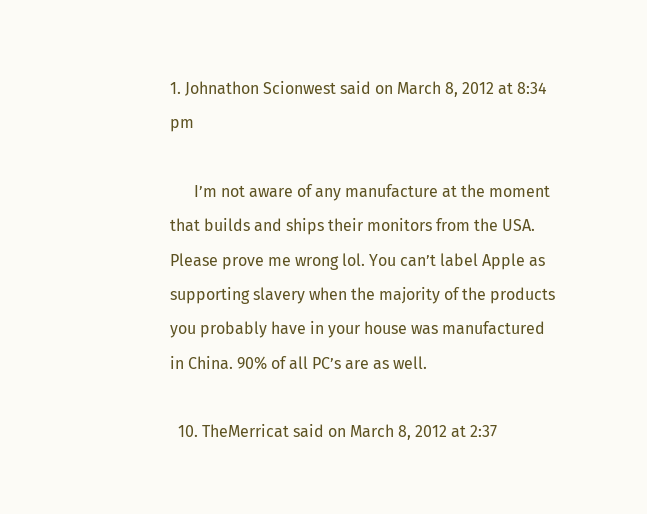1. Johnathon Scionwest said on March 8, 2012 at 8:34 pm

      I’m not aware of any manufacture at the moment that builds and ships their monitors from the USA. Please prove me wrong lol. You can’t label Apple as supporting slavery when the majority of the products you probably have in your house was manufactured in China. 90% of all PC’s are as well.

  10. TheMerricat said on March 8, 2012 at 2:37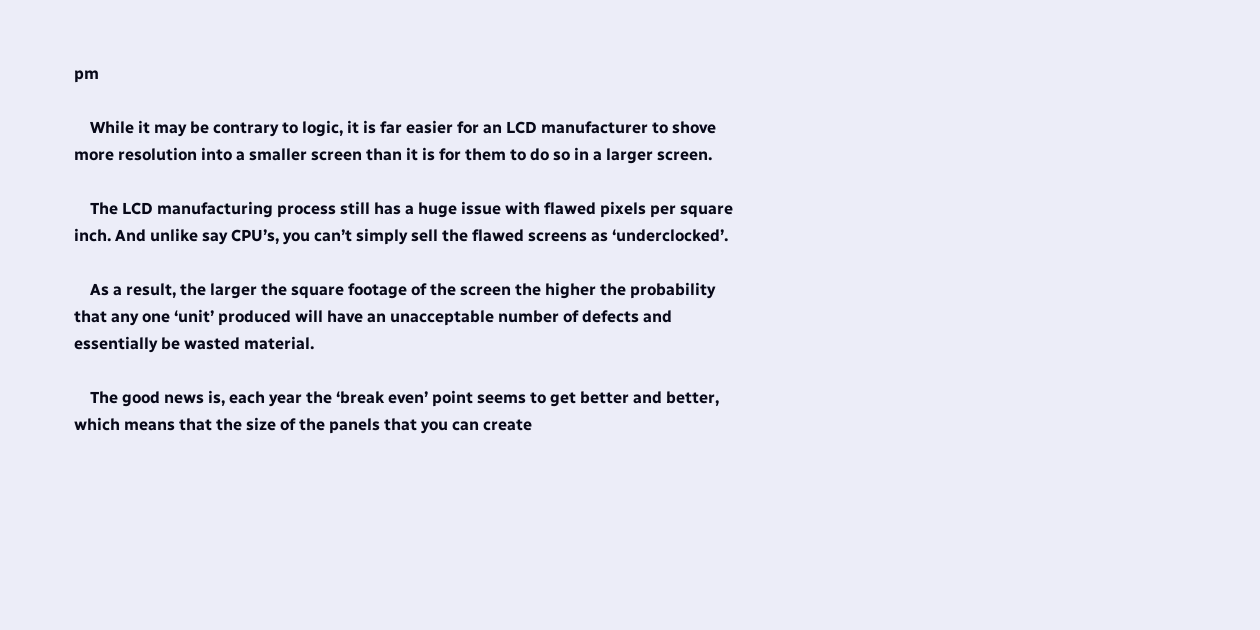pm

    While it may be contrary to logic, it is far easier for an LCD manufacturer to shove more resolution into a smaller screen than it is for them to do so in a larger screen.

    The LCD manufacturing process still has a huge issue with flawed pixels per square inch. And unlike say CPU’s, you can’t simply sell the flawed screens as ‘underclocked’.

    As a result, the larger the square footage of the screen the higher the probability that any one ‘unit’ produced will have an unacceptable number of defects and essentially be wasted material.

    The good news is, each year the ‘break even’ point seems to get better and better, which means that the size of the panels that you can create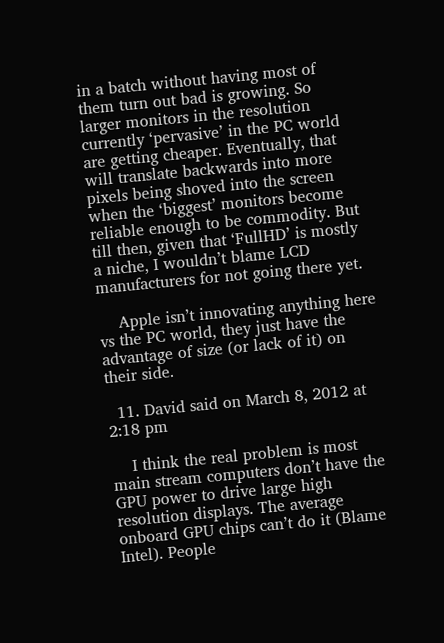in a batch without having most of them turn out bad is growing. So larger monitors in the resolution currently ‘pervasive’ in the PC world are getting cheaper. Eventually, that will translate backwards into more pixels being shoved into the screen when the ‘biggest’ monitors become reliable enough to be commodity. But till then, given that ‘FullHD’ is mostly a niche, I wouldn’t blame LCD manufacturers for not going there yet.

    Apple isn’t innovating anything here vs the PC world, they just have the advantage of size (or lack of it) on their side.

  11. David said on March 8, 2012 at 2:18 pm

    I think the real problem is most main stream computers don’t have the GPU power to drive large high resolution displays. The average onboard GPU chips can’t do it (Blame Intel). People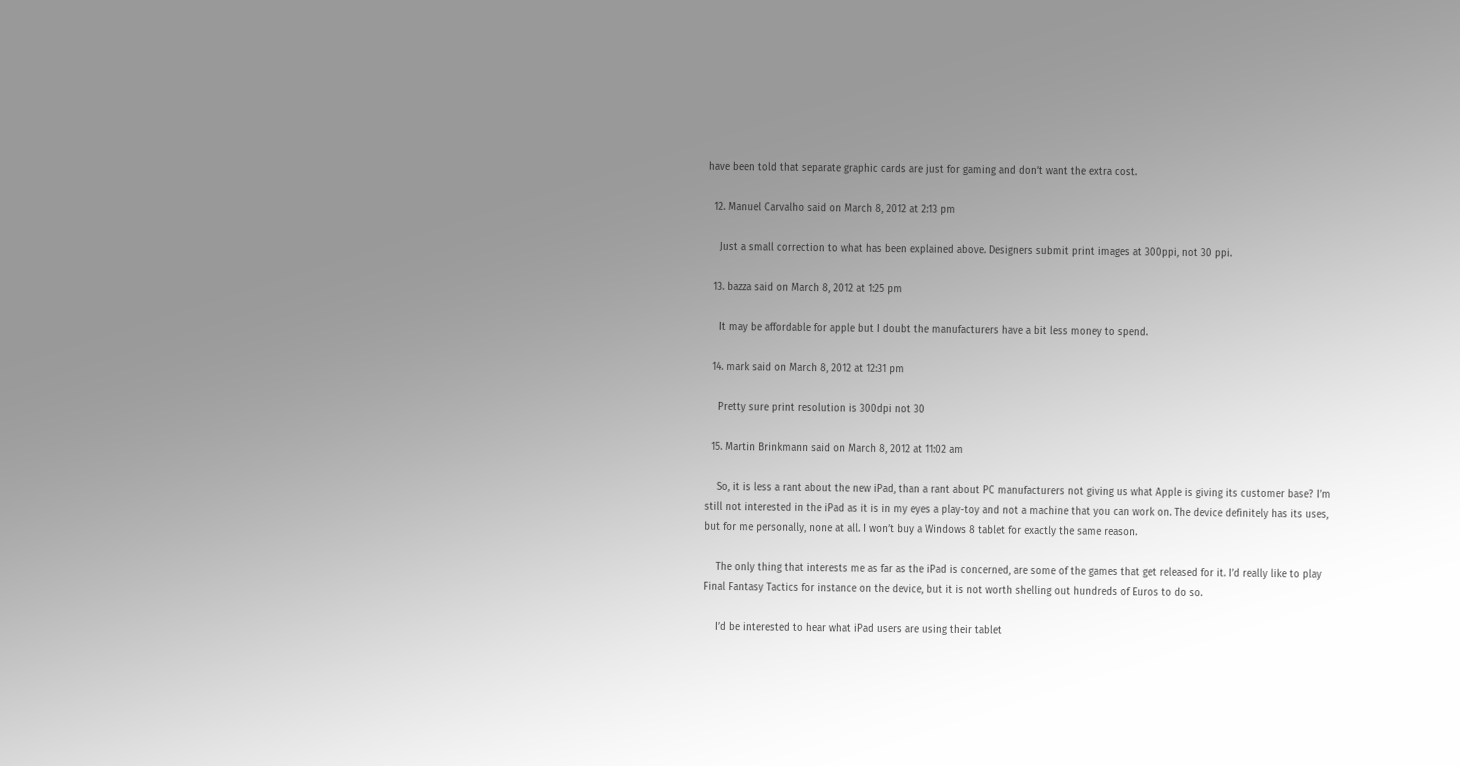have been told that separate graphic cards are just for gaming and don’t want the extra cost.

  12. Manuel Carvalho said on March 8, 2012 at 2:13 pm

    Just a small correction to what has been explained above. Designers submit print images at 300ppi, not 30 ppi.

  13. bazza said on March 8, 2012 at 1:25 pm

    It may be affordable for apple but I doubt the manufacturers have a bit less money to spend.

  14. mark said on March 8, 2012 at 12:31 pm

    Pretty sure print resolution is 300dpi not 30

  15. Martin Brinkmann said on March 8, 2012 at 11:02 am

    So, it is less a rant about the new iPad, than a rant about PC manufacturers not giving us what Apple is giving its customer base? I’m still not interested in the iPad as it is in my eyes a play-toy and not a machine that you can work on. The device definitely has its uses, but for me personally, none at all. I won’t buy a Windows 8 tablet for exactly the same reason.

    The only thing that interests me as far as the iPad is concerned, are some of the games that get released for it. I’d really like to play Final Fantasy Tactics for instance on the device, but it is not worth shelling out hundreds of Euros to do so.

    I’d be interested to hear what iPad users are using their tablet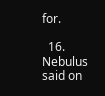for.

  16. Nebulus said on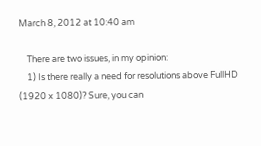March 8, 2012 at 10:40 am

    There are two issues, in my opinion:
    1) Is there really a need for resolutions above FullHD (1920 x 1080)? Sure, you can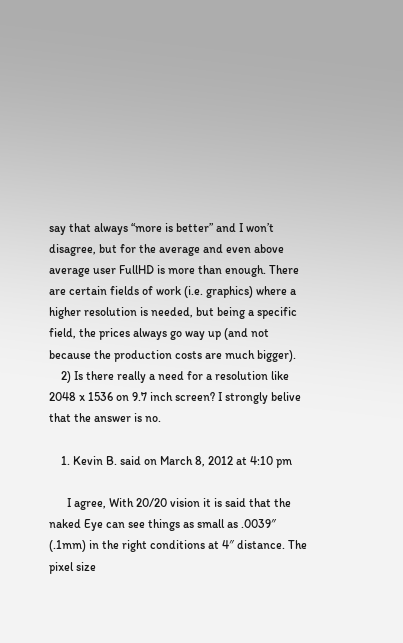say that always “more is better” and I won’t disagree, but for the average and even above average user FullHD is more than enough. There are certain fields of work (i.e. graphics) where a higher resolution is needed, but being a specific field, the prices always go way up (and not because the production costs are much bigger).
    2) Is there really a need for a resolution like 2048 x 1536 on 9.7 inch screen? I strongly belive that the answer is no.

    1. Kevin B. said on March 8, 2012 at 4:10 pm

      I agree, With 20/20 vision it is said that the naked Eye can see things as small as .0039″ (.1mm) in the right conditions at 4″ distance. The pixel size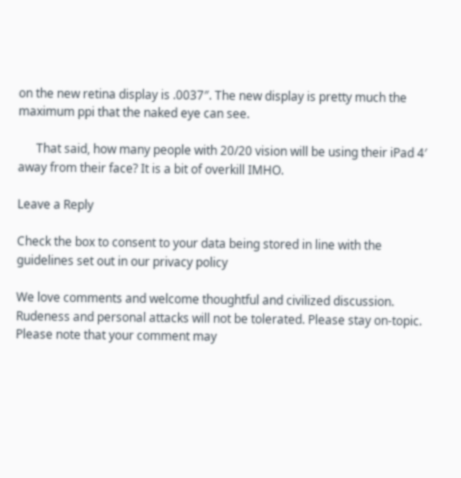on the new retina display is .0037″. The new display is pretty much the maximum ppi that the naked eye can see.

      That said, how many people with 20/20 vision will be using their iPad 4′ away from their face? It is a bit of overkill IMHO.

Leave a Reply

Check the box to consent to your data being stored in line with the guidelines set out in our privacy policy

We love comments and welcome thoughtful and civilized discussion. Rudeness and personal attacks will not be tolerated. Please stay on-topic.
Please note that your comment may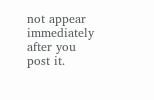not appear immediately after you post it.